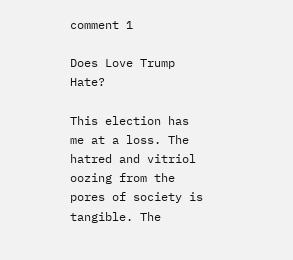comment 1

Does Love Trump Hate?

This election has me at a loss. The hatred and vitriol oozing from the pores of society is tangible. The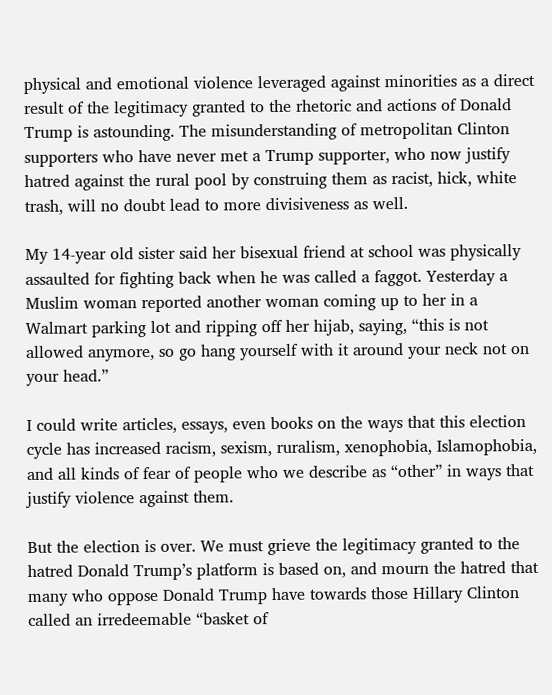physical and emotional violence leveraged against minorities as a direct result of the legitimacy granted to the rhetoric and actions of Donald Trump is astounding. The misunderstanding of metropolitan Clinton supporters who have never met a Trump supporter, who now justify hatred against the rural pool by construing them as racist, hick, white trash, will no doubt lead to more divisiveness as well.

My 14-year old sister said her bisexual friend at school was physically assaulted for fighting back when he was called a faggot. Yesterday a Muslim woman reported another woman coming up to her in a Walmart parking lot and ripping off her hijab, saying, “this is not allowed anymore, so go hang yourself with it around your neck not on your head.”

I could write articles, essays, even books on the ways that this election cycle has increased racism, sexism, ruralism, xenophobia, Islamophobia, and all kinds of fear of people who we describe as “other” in ways that justify violence against them.

But the election is over. We must grieve the legitimacy granted to the hatred Donald Trump’s platform is based on, and mourn the hatred that many who oppose Donald Trump have towards those Hillary Clinton called an irredeemable “basket of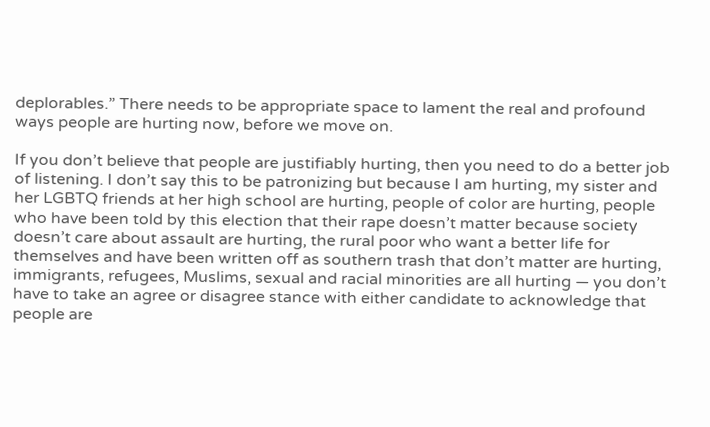deplorables.” There needs to be appropriate space to lament the real and profound ways people are hurting now, before we move on.

If you don’t believe that people are justifiably hurting, then you need to do a better job of listening. I don’t say this to be patronizing but because I am hurting, my sister and her LGBTQ friends at her high school are hurting, people of color are hurting, people who have been told by this election that their rape doesn’t matter because society doesn’t care about assault are hurting, the rural poor who want a better life for themselves and have been written off as southern trash that don’t matter are hurting, immigrants, refugees, Muslims, sexual and racial minorities are all hurting — you don’t have to take an agree or disagree stance with either candidate to acknowledge that people are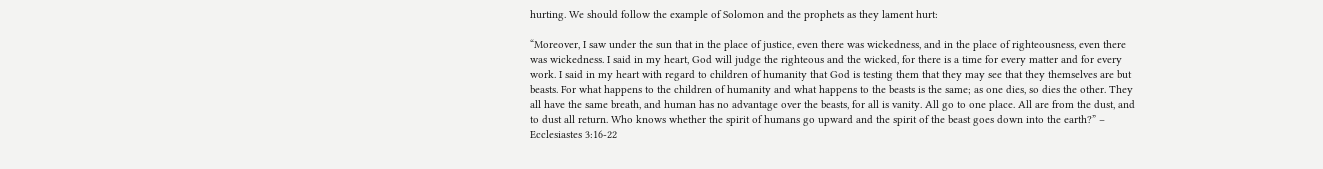hurting. We should follow the example of Solomon and the prophets as they lament hurt:

“Moreover, I saw under the sun that in the place of justice, even there was wickedness, and in the place of righteousness, even there was wickedness. I said in my heart, God will judge the righteous and the wicked, for there is a time for every matter and for every work. I said in my heart with regard to children of humanity that God is testing them that they may see that they themselves are but beasts. For what happens to the children of humanity and what happens to the beasts is the same; as one dies, so dies the other. They all have the same breath, and human has no advantage over the beasts, for all is vanity. All go to one place. All are from the dust, and to dust all return. Who knows whether the spirit of humans go upward and the spirit of the beast goes down into the earth?” – Ecclesiastes 3:16-22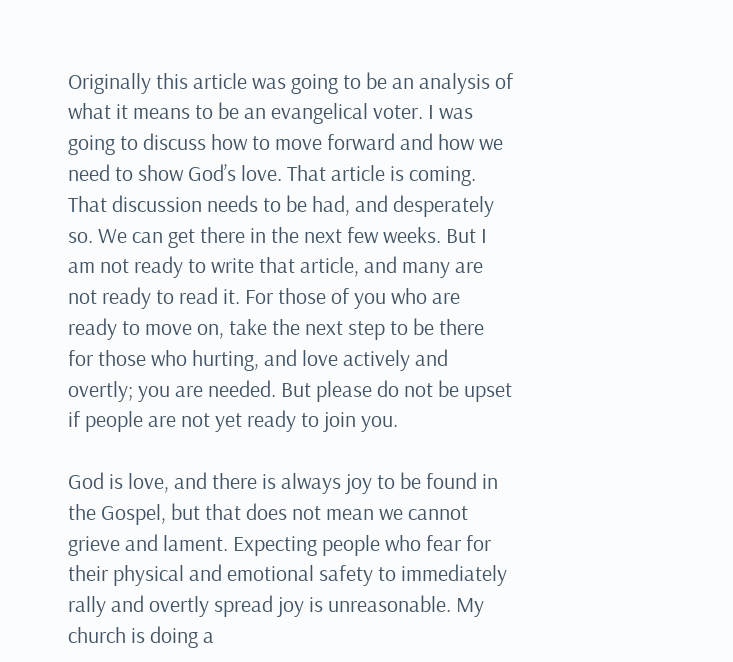Originally this article was going to be an analysis of what it means to be an evangelical voter. I was going to discuss how to move forward and how we need to show God’s love. That article is coming. That discussion needs to be had, and desperately so. We can get there in the next few weeks. But I am not ready to write that article, and many are not ready to read it. For those of you who are ready to move on, take the next step to be there for those who hurting, and love actively and overtly; you are needed. But please do not be upset if people are not yet ready to join you.

God is love, and there is always joy to be found in the Gospel, but that does not mean we cannot grieve and lament. Expecting people who fear for their physical and emotional safety to immediately rally and overtly spread joy is unreasonable. My church is doing a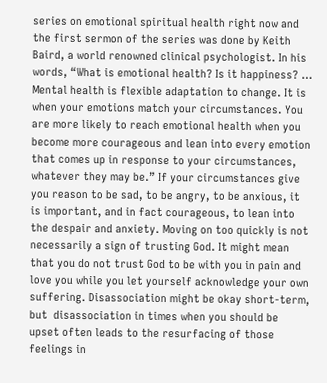series on emotional spiritual health right now and the first sermon of the series was done by Keith Baird, a world renowned clinical psychologist. In his words, “What is emotional health? Is it happiness? … Mental health is flexible adaptation to change. It is when your emotions match your circumstances. You are more likely to reach emotional health when you become more courageous and lean into every emotion that comes up in response to your circumstances, whatever they may be.” If your circumstances give you reason to be sad, to be angry, to be anxious, it is important, and in fact courageous, to lean into the despair and anxiety. Moving on too quickly is not necessarily a sign of trusting God. It might mean that you do not trust God to be with you in pain and love you while you let yourself acknowledge your own suffering. Disassociation might be okay short-term, but  disassociation in times when you should be upset often leads to the resurfacing of those feelings in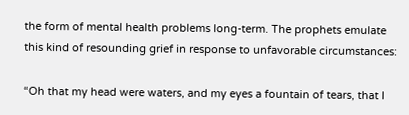the form of mental health problems long-term. The prophets emulate this kind of resounding grief in response to unfavorable circumstances:

“Oh that my head were waters, and my eyes a fountain of tears, that I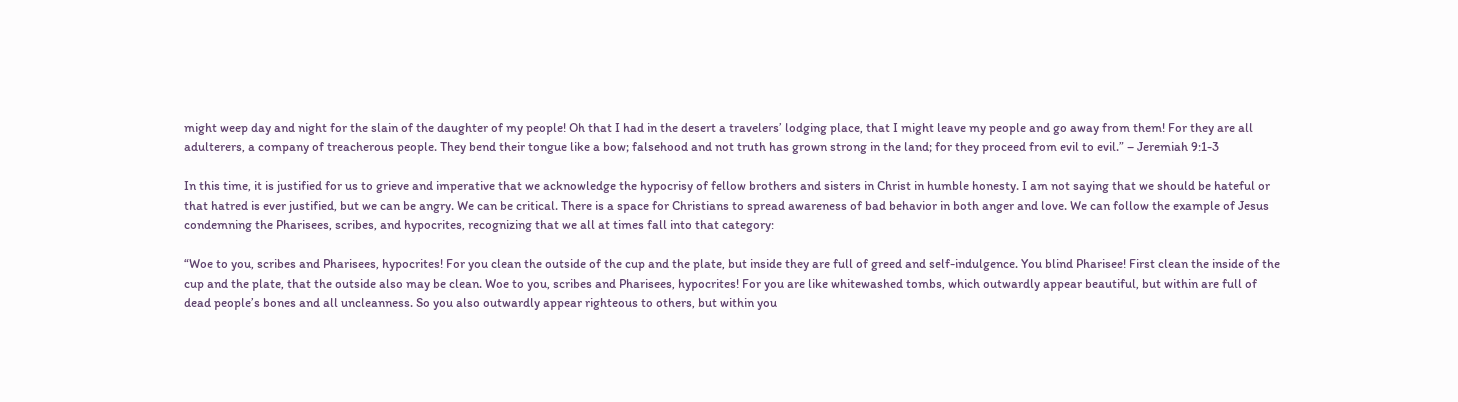might weep day and night for the slain of the daughter of my people! Oh that I had in the desert a travelers’ lodging place, that I might leave my people and go away from them! For they are all adulterers, a company of treacherous people. They bend their tongue like a bow; falsehood and not truth has grown strong in the land; for they proceed from evil to evil.” – Jeremiah 9:1-3

In this time, it is justified for us to grieve and imperative that we acknowledge the hypocrisy of fellow brothers and sisters in Christ in humble honesty. I am not saying that we should be hateful or that hatred is ever justified, but we can be angry. We can be critical. There is a space for Christians to spread awareness of bad behavior in both anger and love. We can follow the example of Jesus condemning the Pharisees, scribes, and hypocrites, recognizing that we all at times fall into that category:

“Woe to you, scribes and Pharisees, hypocrites! For you clean the outside of the cup and the plate, but inside they are full of greed and self-indulgence. You blind Pharisee! First clean the inside of the cup and the plate, that the outside also may be clean. Woe to you, scribes and Pharisees, hypocrites! For you are like whitewashed tombs, which outwardly appear beautiful, but within are full of dead people’s bones and all uncleanness. So you also outwardly appear righteous to others, but within you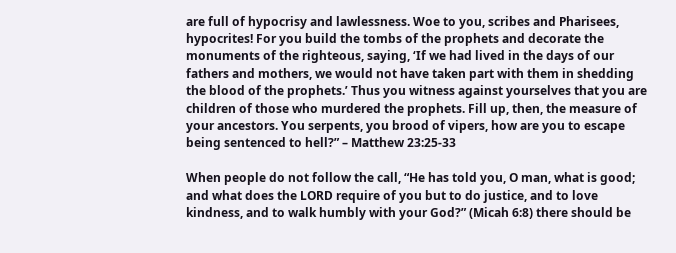are full of hypocrisy and lawlessness. Woe to you, scribes and Pharisees, hypocrites! For you build the tombs of the prophets and decorate the monuments of the righteous, saying, ‘If we had lived in the days of our fathers and mothers, we would not have taken part with them in shedding the blood of the prophets.’ Thus you witness against yourselves that you are children of those who murdered the prophets. Fill up, then, the measure of your ancestors. You serpents, you brood of vipers, how are you to escape being sentenced to hell?” – Matthew 23:25-33

When people do not follow the call, “He has told you, O man, what is good; and what does the LORD require of you but to do justice, and to love kindness, and to walk humbly with your God?” (Micah 6:8) there should be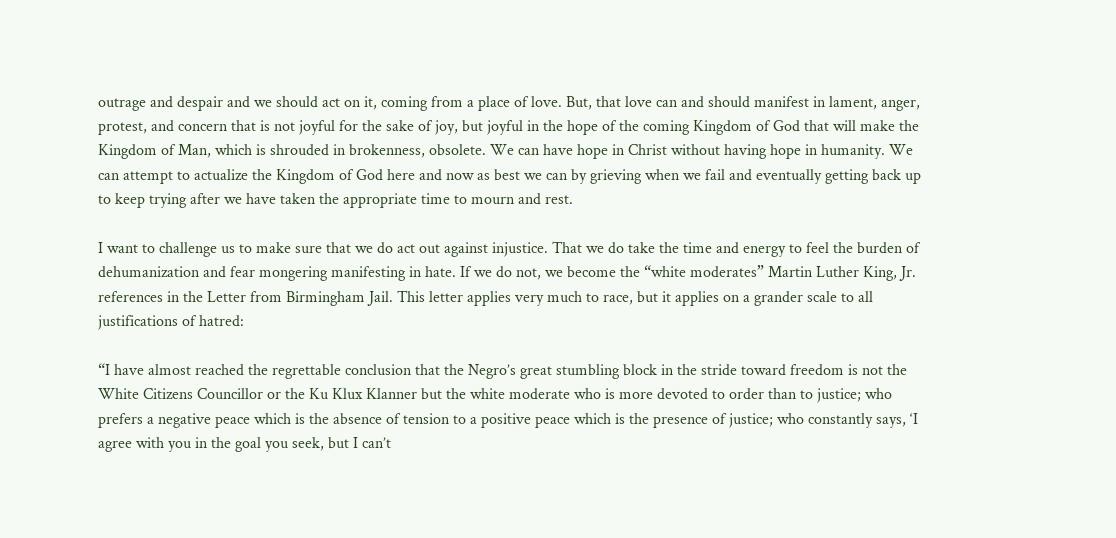outrage and despair and we should act on it, coming from a place of love. But, that love can and should manifest in lament, anger, protest, and concern that is not joyful for the sake of joy, but joyful in the hope of the coming Kingdom of God that will make the Kingdom of Man, which is shrouded in brokenness, obsolete. We can have hope in Christ without having hope in humanity. We can attempt to actualize the Kingdom of God here and now as best we can by grieving when we fail and eventually getting back up to keep trying after we have taken the appropriate time to mourn and rest.

I want to challenge us to make sure that we do act out against injustice. That we do take the time and energy to feel the burden of dehumanization and fear mongering manifesting in hate. If we do not, we become the “white moderates” Martin Luther King, Jr. references in the Letter from Birmingham Jail. This letter applies very much to race, but it applies on a grander scale to all justifications of hatred:

“I have almost reached the regrettable conclusion that the Negro’s great stumbling block in the stride toward freedom is not the White Citizens Councillor or the Ku Klux Klanner but the white moderate who is more devoted to order than to justice; who prefers a negative peace which is the absence of tension to a positive peace which is the presence of justice; who constantly says, ‘I agree with you in the goal you seek, but I can’t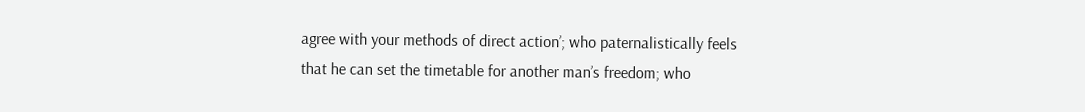agree with your methods of direct action’; who paternalistically feels that he can set the timetable for another man’s freedom; who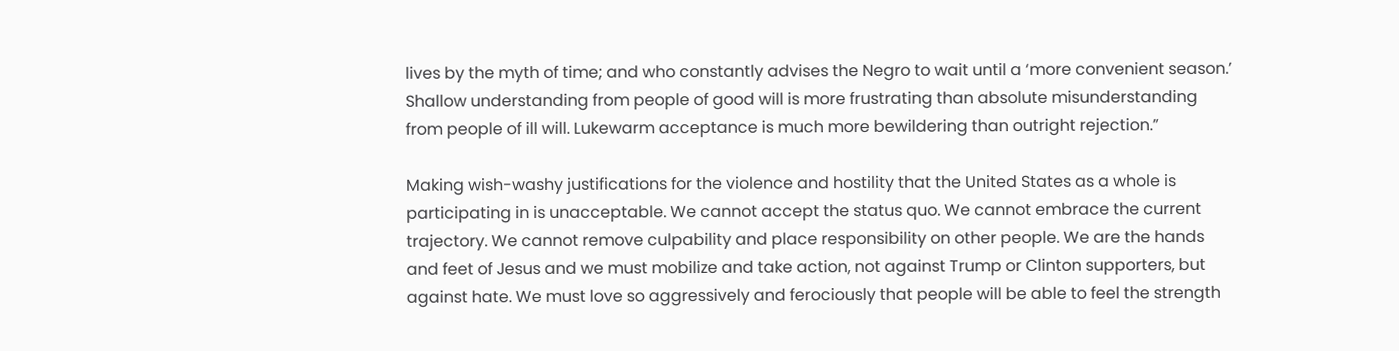lives by the myth of time; and who constantly advises the Negro to wait until a ‘more convenient season.’ Shallow understanding from people of good will is more frustrating than absolute misunderstanding from people of ill will. Lukewarm acceptance is much more bewildering than outright rejection.”

Making wish-washy justifications for the violence and hostility that the United States as a whole is participating in is unacceptable. We cannot accept the status quo. We cannot embrace the current trajectory. We cannot remove culpability and place responsibility on other people. We are the hands and feet of Jesus and we must mobilize and take action, not against Trump or Clinton supporters, but against hate. We must love so aggressively and ferociously that people will be able to feel the strength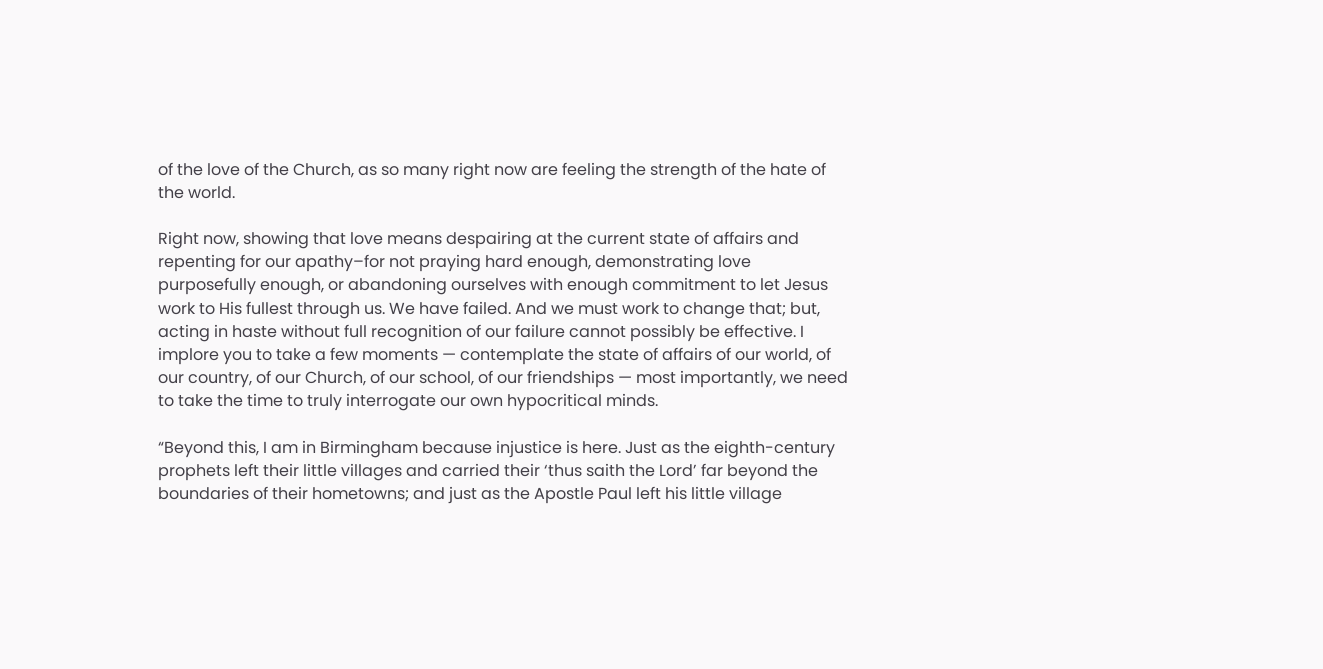of the love of the Church, as so many right now are feeling the strength of the hate of the world.

Right now, showing that love means despairing at the current state of affairs and repenting for our apathy–for not praying hard enough, demonstrating love purposefully enough, or abandoning ourselves with enough commitment to let Jesus work to His fullest through us. We have failed. And we must work to change that; but, acting in haste without full recognition of our failure cannot possibly be effective. I implore you to take a few moments — contemplate the state of affairs of our world, of our country, of our Church, of our school, of our friendships — most importantly, we need to take the time to truly interrogate our own hypocritical minds.

“Beyond this, I am in Birmingham because injustice is here. Just as the eighth-century prophets left their little villages and carried their ‘thus saith the Lord’ far beyond the boundaries of their hometowns; and just as the Apostle Paul left his little village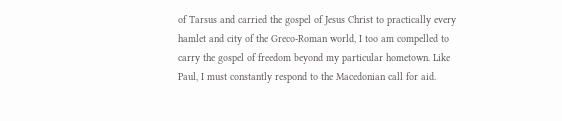of Tarsus and carried the gospel of Jesus Christ to practically every hamlet and city of the Greco-Roman world, I too am compelled to carry the gospel of freedom beyond my particular hometown. Like Paul, I must constantly respond to the Macedonian call for aid.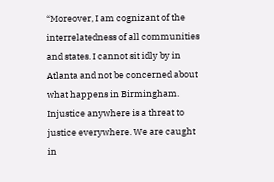“Moreover, I am cognizant of the interrelatedness of all communities and states. I cannot sit idly by in Atlanta and not be concerned about what happens in Birmingham. Injustice anywhere is a threat to justice everywhere. We are caught in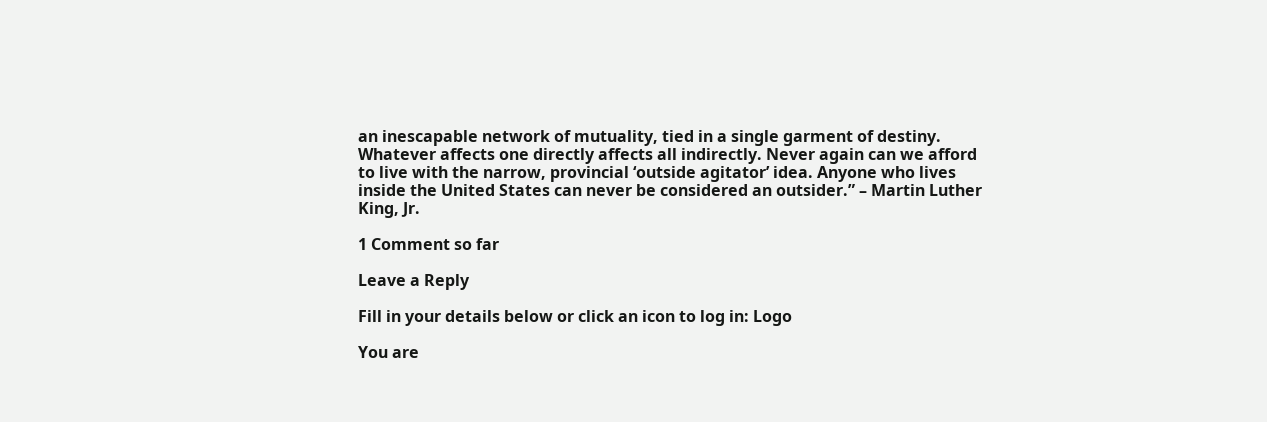an inescapable network of mutuality, tied in a single garment of destiny. Whatever affects one directly affects all indirectly. Never again can we afford to live with the narrow, provincial ‘outside agitator’ idea. Anyone who lives inside the United States can never be considered an outsider.” – Martin Luther King, Jr.

1 Comment so far

Leave a Reply

Fill in your details below or click an icon to log in: Logo

You are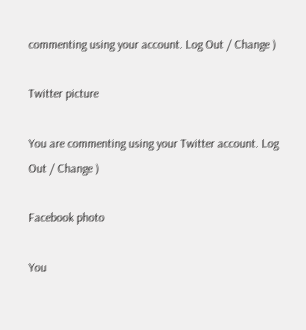commenting using your account. Log Out / Change )

Twitter picture

You are commenting using your Twitter account. Log Out / Change )

Facebook photo

You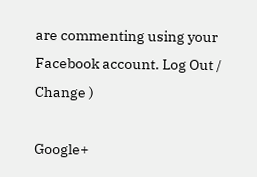are commenting using your Facebook account. Log Out / Change )

Google+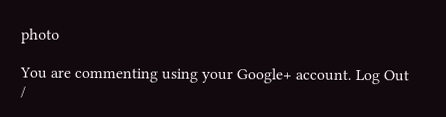photo

You are commenting using your Google+ account. Log Out /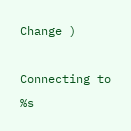Change )

Connecting to %s